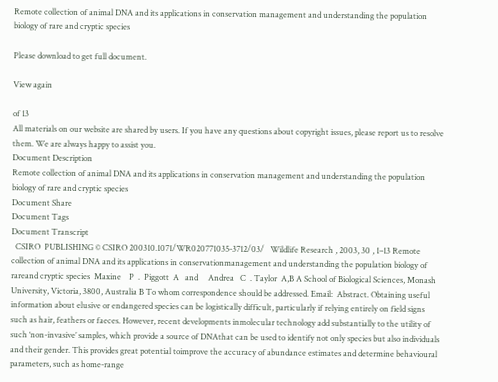Remote collection of animal DNA and its applications in conservation management and understanding the population biology of rare and cryptic species

Please download to get full document.

View again

of 13
All materials on our website are shared by users. If you have any questions about copyright issues, please report us to resolve them. We are always happy to assist you.
Document Description
Remote collection of animal DNA and its applications in conservation management and understanding the population biology of rare and cryptic species
Document Share
Document Tags
Document Transcript
  CSIRO  PUBLISHING © CSIRO 200310.1071/WR020771035-3712/03/   Wildlife Research , 2003, 30 , 1–13 Remote collection of animal DNA and its applications in conservationmanagement and understanding the population biology of rareand cryptic species  Maxine    P  .  Piggott  A   and     Andrea   C  . Taylor  A,B A School of Biological Sciences, Monash University, Victoria, 3800, Australia B To whom correspondence should be addressed. Email:  Abstract. Obtaining useful information about elusive or endangered species can be logistically difficult, particularly if relying entirely on field signs such as hair, feathers or faeces. However, recent developments inmolecular technology add substantially to the utility of such ‘non-invasive’ samples, which provide a source of DNAthat can be used to identify not only species but also individuals and their gender. This provides great potential toimprove the accuracy of abundance estimates and determine behavioural parameters, such as home-range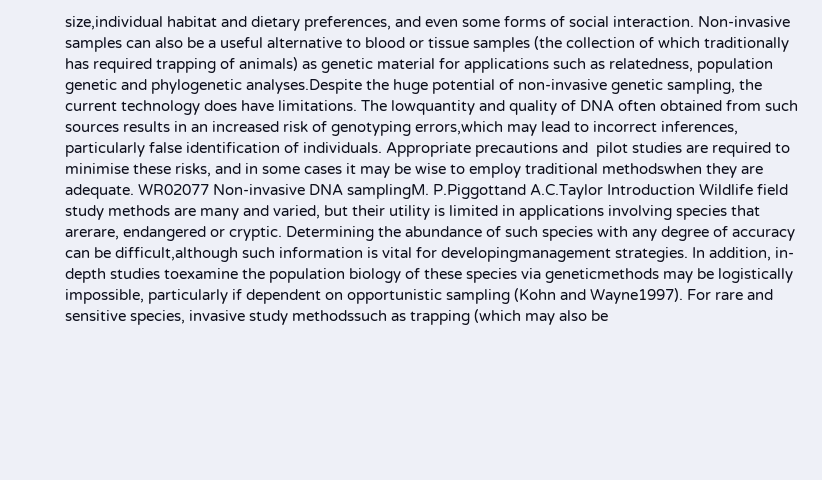size,individual habitat and dietary preferences, and even some forms of social interaction. Non-invasive samples can also be a useful alternative to blood or tissue samples (the collection of which traditionally has required trapping of animals) as genetic material for applications such as relatedness, population genetic and phylogenetic analyses.Despite the huge potential of non-invasive genetic sampling, the current technology does have limitations. The lowquantity and quality of DNA often obtained from such sources results in an increased risk of genotyping errors,which may lead to incorrect inferences, particularly false identification of individuals. Appropriate precautions and  pilot studies are required to minimise these risks, and in some cases it may be wise to employ traditional methodswhen they are adequate. WR02077 Non-invasive DNA samplingM. P.Piggottand A.C.Taylor Introduction Wildlife field study methods are many and varied, but their utility is limited in applications involving species that arerare, endangered or cryptic. Determining the abundance of such species with any degree of accuracy can be difficult,although such information is vital for developingmanagement strategies. In addition, in-depth studies toexamine the population biology of these species via geneticmethods may be logistically impossible, particularly if dependent on opportunistic sampling (Kohn and Wayne1997). For rare and sensitive species, invasive study methodssuch as trapping (which may also be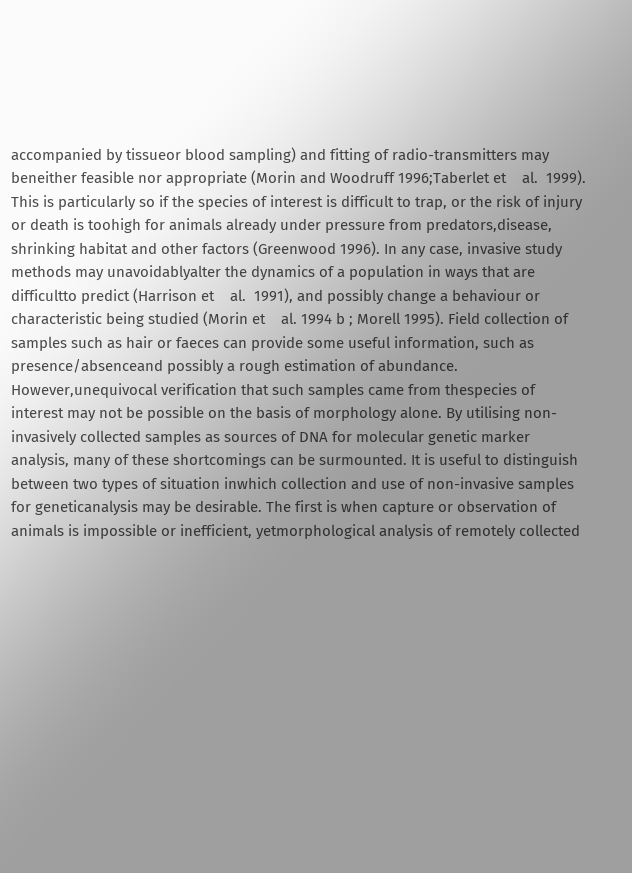accompanied by tissueor blood sampling) and fitting of radio-transmitters may beneither feasible nor appropriate (Morin and Woodruff 1996;Taberlet et    al.  1999). This is particularly so if the species of interest is difficult to trap, or the risk of injury or death is toohigh for animals already under pressure from predators,disease, shrinking habitat and other factors (Greenwood 1996). In any case, invasive study methods may unavoidablyalter the dynamics of a population in ways that are difficultto predict (Harrison et    al.  1991), and possibly change a behaviour or characteristic being studied (Morin et    al. 1994 b ; Morell 1995). Field collection of samples such as hair or faeces can provide some useful information, such as presence/absenceand possibly a rough estimation of abundance. However,unequivocal verification that such samples came from thespecies of interest may not be possible on the basis of morphology alone. By utilising non-invasively collected samples as sources of DNA for molecular genetic marker analysis, many of these shortcomings can be surmounted. It is useful to distinguish between two types of situation inwhich collection and use of non-invasive samples for geneticanalysis may be desirable. The first is when capture or observation of animals is impossible or inefficient, yetmorphological analysis of remotely collected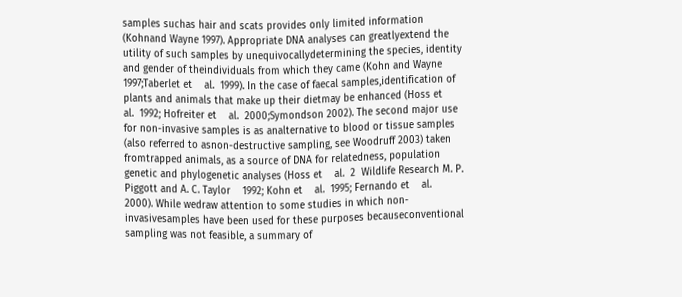samples suchas hair and scats provides only limited information (Kohnand Wayne 1997). Appropriate DNA analyses can greatlyextend the utility of such samples by unequivocallydetermining the species, identity and gender of theindividuals from which they came (Kohn and Wayne 1997;Taberlet et    al.  1999). In the case of faecal samples,identification of plants and animals that make up their dietmay be enhanced (Hoss et    al.  1992; Hofreiter et    al.  2000;Symondson 2002). The second major use for non-invasive samples is as analternative to blood or tissue samples (also referred to asnon-destructive sampling, see Woodruff 2003) taken fromtrapped animals, as a source of DNA for relatedness, population genetic and phylogenetic analyses (Hoss et    al.  2  Wildlife Research M. P. Piggott and A. C. Taylor    1992; Kohn et    al.  1995; Fernando et    al.  2000). While wedraw attention to some studies in which non-invasivesamples have been used for these purposes becauseconventional sampling was not feasible, a summary of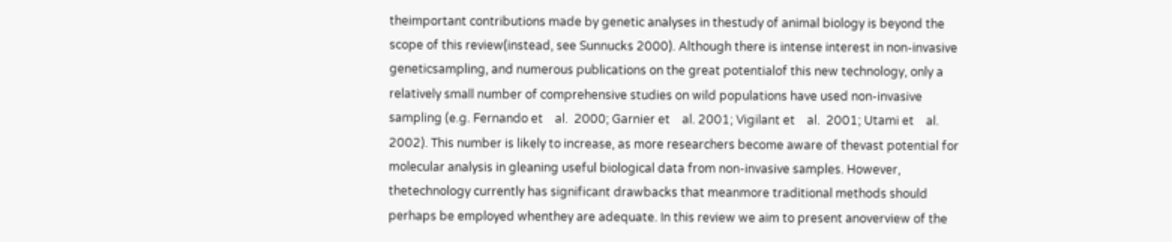theimportant contributions made by genetic analyses in thestudy of animal biology is beyond the scope of this review(instead, see Sunnucks 2000). Although there is intense interest in non-invasive geneticsampling, and numerous publications on the great potentialof this new technology, only a relatively small number of comprehensive studies on wild populations have used non-invasive sampling (e.g. Fernando et    al.  2000; Garnier et    al. 2001; Vigilant et    al.  2001; Utami et    al.  2002). This number is likely to increase, as more researchers become aware of thevast potential for molecular analysis in gleaning useful biological data from non-invasive samples. However, thetechnology currently has significant drawbacks that meanmore traditional methods should perhaps be employed whenthey are adequate. In this review we aim to present anoverview of the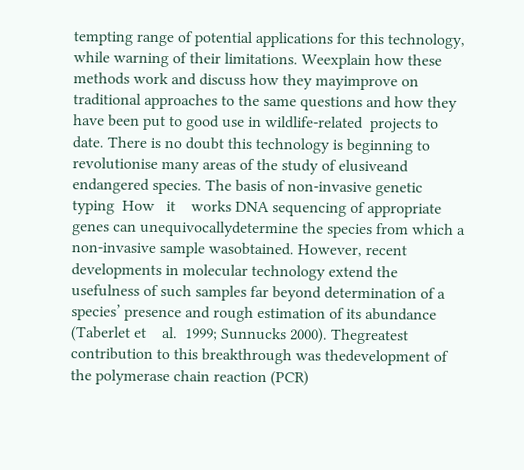tempting range of potential applications for this technology, while warning of their limitations. Weexplain how these methods work and discuss how they mayimprove on traditional approaches to the same questions and how they have been put to good use in wildlife-related  projects to date. There is no doubt this technology is beginning to revolutionise many areas of the study of elusiveand endangered species. The basis of non-invasive genetic typing  How   it    works DNA sequencing of appropriate genes can unequivocallydetermine the species from which a non-invasive sample wasobtained. However, recent developments in molecular technology extend the usefulness of such samples far beyond determination of a species’ presence and rough estimation of its abundance (Taberlet et    al.  1999; Sunnucks 2000). Thegreatest contribution to this breakthrough was thedevelopment of the polymerase chain reaction (PCR)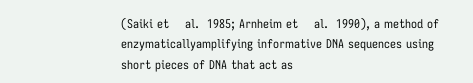(Saiki et    al.  1985; Arnheim et    al.  1990), a method of enzymaticallyamplifying informative DNA sequences using short pieces of DNA that act as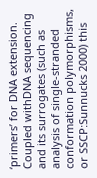‘primers’ for DNA extension. Coupled withDNA sequencing and its surrogates (such as analysis of single-stranded conformation polymorphisms, or SSCP:Sunnucks 2000) this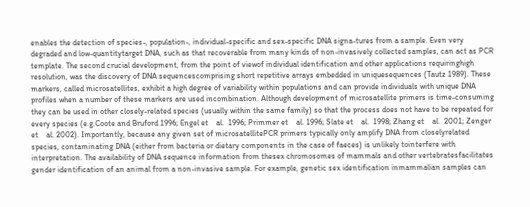enables the detection of species-, population-, individual-specific and sex-specific DNA signa-tures from a sample. Even very degraded and low-quantitytarget DNA, such as that recoverable from many kinds of non-invasively collected samples, can act as PCR template. The second crucial development, from the point of viewof individual identification and other applications requiringhigh resolution, was the discovery of DNA sequencescomprising short repetitive arrays embedded in uniquesequences (Tautz 1989). These markers, called microsatellites, exhibit a high degree of variability within populations and can provide individuals with unique DNA profiles when a number of these markers are used incombination. Although development of microsatellite primers is time-consuming they can be used in other closely-related species (usually within the same family) so that the process does not have to be repeated for every species (e.g.Coote and Bruford 1996; Engel et    al.  1996; Primmer et    al. 1996; Slate et    al.  1998; Zhang et    al.  2001; Zenger et    al. 2002). Importantly, because any given set of microsatellitePCR primers typically only amplify DNA from closelyrelated species, contaminating DNA (either from bacteria or dietary components in the case of faeces) is unlikely tointerfere with interpretation. The availability of DNA sequence information from thesex chromosomes of mammals and other vertebratesfacilitates gender identification of an animal from a non-invasive sample. For example, genetic sex identification inmammalian samples can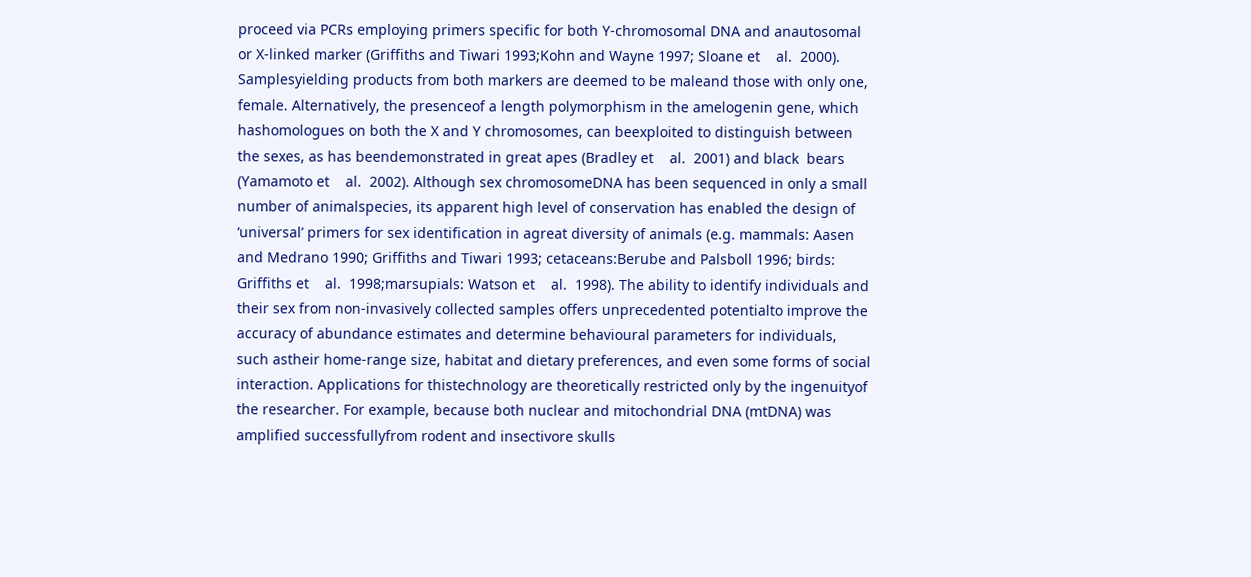proceed via PCRs employing primers specific for both Y-chromosomal DNA and anautosomal or X-linked marker (Griffiths and Tiwari 1993;Kohn and Wayne 1997; Sloane et    al.  2000). Samplesyielding products from both markers are deemed to be maleand those with only one, female. Alternatively, the presenceof a length polymorphism in the amelogenin gene, which hashomologues on both the X and Y chromosomes, can beexploited to distinguish between the sexes, as has beendemonstrated in great apes (Bradley et    al.  2001) and black  bears (Yamamoto et    al.  2002). Although sex chromosomeDNA has been sequenced in only a small number of animalspecies, its apparent high level of conservation has enabled the design of ‘universal’ primers for sex identification in agreat diversity of animals (e.g. mammals: Aasen and Medrano 1990; Griffiths and Tiwari 1993; cetaceans:Berube and Palsboll 1996; birds: Griffiths et    al.  1998;marsupials: Watson et    al.  1998). The ability to identify individuals and their sex from non-invasively collected samples offers unprecedented potentialto improve the accuracy of abundance estimates and determine behavioural parameters for individuals, such astheir home-range size, habitat and dietary preferences, and even some forms of social interaction. Applications for thistechnology are theoretically restricted only by the ingenuityof the researcher. For example, because both nuclear and mitochondrial DNA (mtDNA) was amplified successfullyfrom rodent and insectivore skulls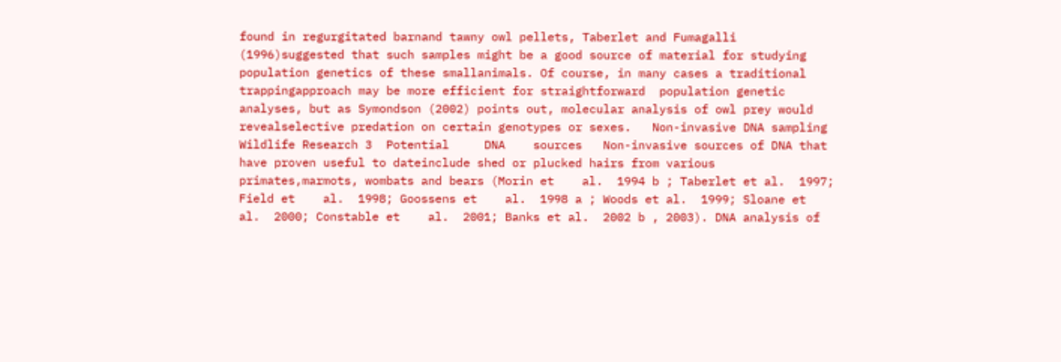found in regurgitated barnand tawny owl pellets, Taberlet and Fumagalli (1996)suggested that such samples might be a good source of material for studying population genetics of these smallanimals. Of course, in many cases a traditional trappingapproach may be more efficient for straightforward  population genetic analyses, but as Symondson (2002) points out, molecular analysis of owl prey would revealselective predation on certain genotypes or sexes.   Non-invasive DNA sampling  Wildlife Research 3  Potential     DNA    sources   Non-invasive sources of DNA that have proven useful to dateinclude shed or plucked hairs from various primates,marmots, wombats and bears (Morin et    al.  1994 b ; Taberlet et al.  1997; Field et    al.  1998; Goossens et    al.  1998 a ; Woods et al.  1999; Sloane et    al.  2000; Constable et    al.  2001; Banks et al.  2002 b , 2003). DNA analysis of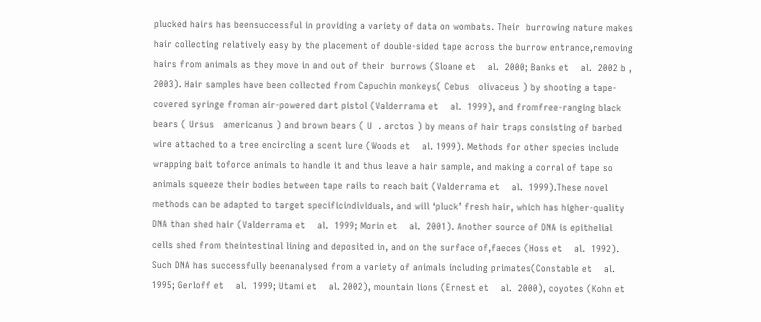plucked hairs has beensuccessful in providing a variety of data on wombats. Their  burrowing nature makes hair collecting relatively easy by the placement of double-sided tape across the burrow entrance,removing hairs from animals as they move in and out of their  burrows (Sloane et    al.  2000; Banks et    al.  2002 b , 2003). Hair samples have been collected from Capuchin monkeys( Cebus   olivaceus ) by shooting a tape-covered syringe froman air-powered dart pistol (Valderrama et    al.  1999), and fromfree-ranging black bears ( Ursus   americanus ) and brown bears ( U  . arctos ) by means of hair traps consisting of barbed wire attached to a tree encircling a scent lure (Woods et    al. 1999). Methods for other species include wrapping bait toforce animals to handle it and thus leave a hair sample, and making a corral of tape so animals squeeze their bodies between tape rails to reach bait (Valderrama et    al.  1999).These novel methods can be adapted to target specificindividuals, and will ‘pluck’ fresh hair, which has higher-quality DNA than shed hair (Valderrama et    al.  1999; Morin et    al.  2001). Another source of DNA is epithelial cells shed from theintestinal lining and deposited in, and on the surface of,faeces (Hoss et    al.  1992). Such DNA has successfully beenanalysed from a variety of animals including primates(Constable et    al.  1995; Gerloff et    al.  1999; Utami et    al. 2002), mountain lions (Ernest et    al.  2000), coyotes (Kohn et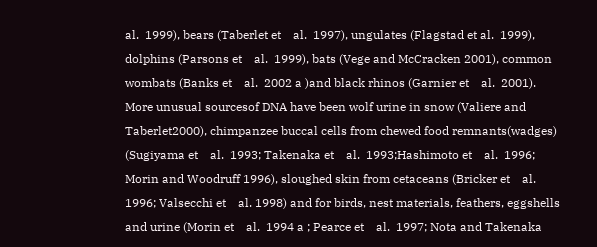al.  1999), bears (Taberlet et    al.  1997), ungulates (Flagstad et al.  1999), dolphins (Parsons et    al.  1999), bats (Vege and McCracken 2001), common wombats (Banks et    al.  2002 a )and black rhinos (Garnier et    al.  2001). More unusual sourcesof DNA have been wolf urine in snow (Valiere and Taberlet2000), chimpanzee buccal cells from chewed food remnants(wadges) (Sugiyama et    al.  1993; Takenaka et    al.  1993;Hashimoto et    al.  1996; Morin and Woodruff 1996), sloughed skin from cetaceans (Bricker et    al.  1996; Valsecchi et    al. 1998) and for birds, nest materials, feathers, eggshells and urine (Morin et    al.  1994 a ; Pearce et    al.  1997; Nota and Takenaka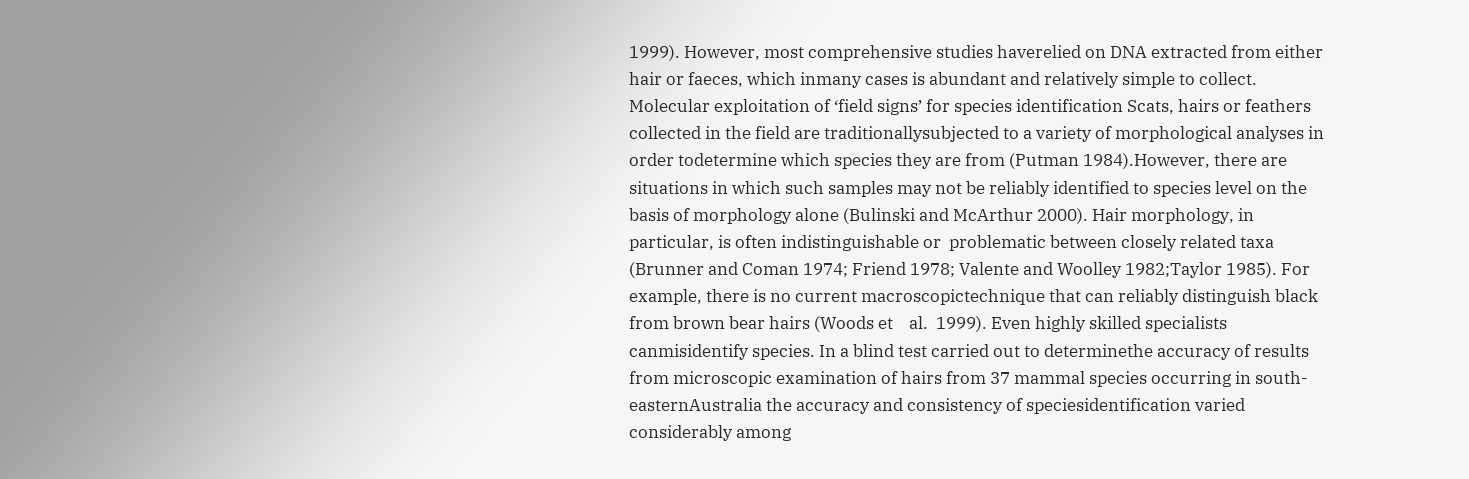1999). However, most comprehensive studies haverelied on DNA extracted from either hair or faeces, which inmany cases is abundant and relatively simple to collect. Molecular exploitation of ‘field signs’ for species identification Scats, hairs or feathers collected in the field are traditionallysubjected to a variety of morphological analyses in order todetermine which species they are from (Putman 1984).However, there are situations in which such samples may not be reliably identified to species level on the basis of morphology alone (Bulinski and McArthur 2000). Hair morphology, in particular, is often indistinguishable or  problematic between closely related taxa (Brunner and Coman 1974; Friend 1978; Valente and Woolley 1982;Taylor 1985). For example, there is no current macroscopictechnique that can reliably distinguish black from brown bear hairs (Woods et    al.  1999). Even highly skilled specialists canmisidentify species. In a blind test carried out to determinethe accuracy of results from microscopic examination of hairs from 37 mammal species occurring in south-easternAustralia the accuracy and consistency of speciesidentification varied considerably among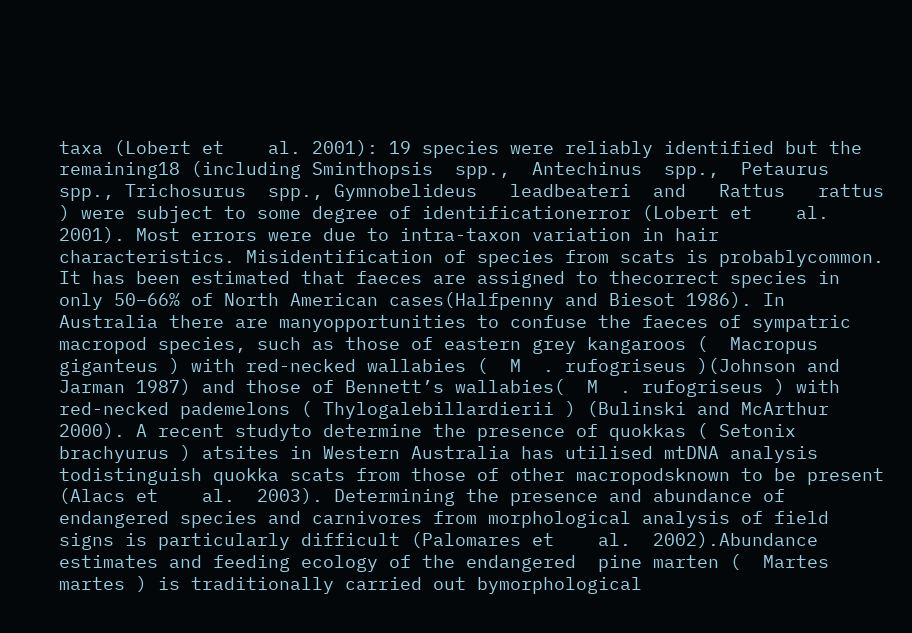taxa (Lobert et    al. 2001): 19 species were reliably identified but the remaining18 (including Sminthopsis  spp.,  Antechinus  spp.,  Petaurus spp., Trichosurus  spp., Gymnobelideus   leadbeateri  and   Rattus   rattus ) were subject to some degree of identificationerror (Lobert et    al.  2001). Most errors were due to intra-taxon variation in hair characteristics. Misidentification of species from scats is probablycommon. It has been estimated that faeces are assigned to thecorrect species in only 50–66% of North American cases(Halfpenny and Biesot 1986). In Australia there are manyopportunities to confuse the faeces of sympatric macropod species, such as those of eastern grey kangaroos (  Macropus giganteus ) with red-necked wallabies (  M  . rufogriseus )(Johnson and Jarman 1987) and those of Bennett’s wallabies(  M  . rufogriseus ) with red-necked pademelons ( Thylogalebillardierii ) (Bulinski and McArthur 2000). A recent studyto determine the presence of quokkas ( Setonix   brachyurus ) atsites in Western Australia has utilised mtDNA analysis todistinguish quokka scats from those of other macropodsknown to be present (Alacs et    al.  2003). Determining the presence and abundance of endangered species and carnivores from morphological analysis of field signs is particularly difficult (Palomares et    al.  2002).Abundance estimates and feeding ecology of the endangered  pine marten (  Martes   martes ) is traditionally carried out bymorphological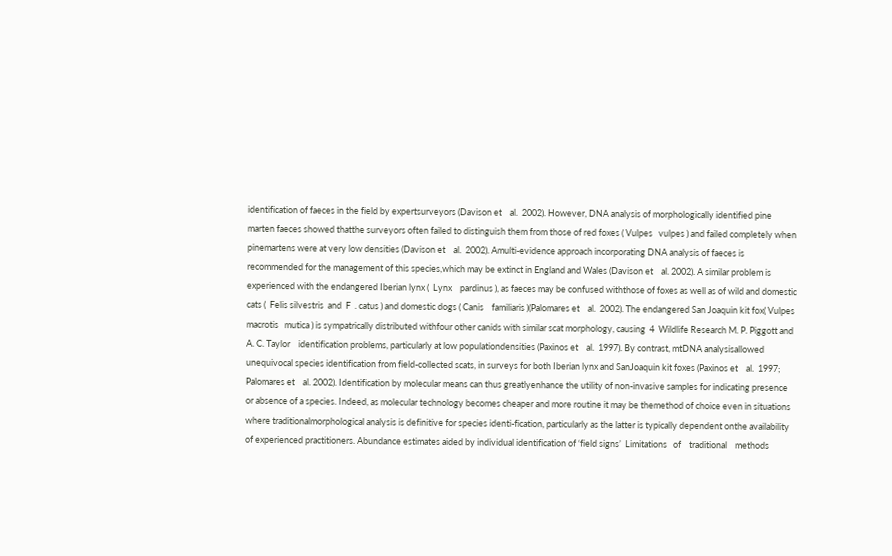identification of faeces in the field by expertsurveyors (Davison et    al.  2002). However, DNA analysis of morphologically identified pine marten faeces showed thatthe surveyors often failed to distinguish them from those of red foxes ( Vulpes   vulpes ) and failed completely when pinemartens were at very low densities (Davison et    al.  2002). Amulti-evidence approach incorporating DNA analysis of faeces is recommended for the management of this species,which may be extinct in England and Wales (Davison et    al. 2002). A similar problem is experienced with the endangered Iberian lynx (  Lynx    pardinus ), as faeces may be confused withthose of foxes as well as of wild and domestic cats (  Felis silvestris  and  F  . catus ) and domestic dogs ( Canis    familiaris )(Palomares et    al.  2002). The endangered San Joaquin kit fox( Vulpes   macrotis   mutica ) is sympatrically distributed withfour other canids with similar scat morphology, causing  4  Wildlife Research M. P. Piggott and A. C. Taylor    identification problems, particularly at low populationdensities (Paxinos et    al.  1997). By contrast, mtDNA analysisallowed unequivocal species identification from field-collected scats, in surveys for both Iberian lynx and SanJoaquin kit foxes (Paxinos et    al.  1997; Palomares et    al. 2002). Identification by molecular means can thus greatlyenhance the utility of non-invasive samples for indicating presence or absence of a species. Indeed, as molecular technology becomes cheaper and more routine it may be themethod of choice even in situations where traditionalmorphological analysis is definitive for species identi-fication, particularly as the latter is typically dependent onthe availability of experienced practitioners. Abundance estimates aided by individual identification of ‘field signs’  Limitations   of    traditional    methods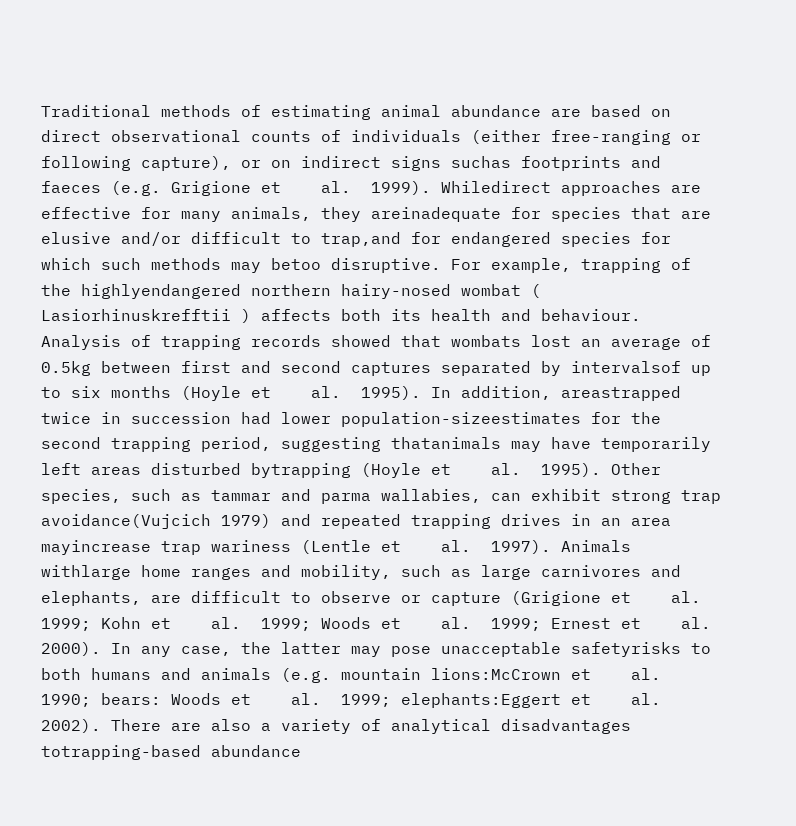Traditional methods of estimating animal abundance are based on direct observational counts of individuals (either free-ranging or following capture), or on indirect signs suchas footprints and faeces (e.g. Grigione et    al.  1999). Whiledirect approaches are effective for many animals, they areinadequate for species that are elusive and/or difficult to trap,and for endangered species for which such methods may betoo disruptive. For example, trapping of the highlyendangered northern hairy-nosed wombat (  Lasiorhinuskrefftii ) affects both its health and behaviour. Analysis of trapping records showed that wombats lost an average of 0.5kg between first and second captures separated by intervalsof up to six months (Hoyle et    al.  1995). In addition, areastrapped twice in succession had lower population-sizeestimates for the second trapping period, suggesting thatanimals may have temporarily left areas disturbed bytrapping (Hoyle et    al.  1995). Other species, such as tammar and parma wallabies, can exhibit strong trap avoidance(Vujcich 1979) and repeated trapping drives in an area mayincrease trap wariness (Lentle et    al.  1997). Animals withlarge home ranges and mobility, such as large carnivores and elephants, are difficult to observe or capture (Grigione et    al. 1999; Kohn et    al.  1999; Woods et    al.  1999; Ernest et    al. 2000). In any case, the latter may pose unacceptable safetyrisks to both humans and animals (e.g. mountain lions:McCrown et    al.  1990; bears: Woods et    al.  1999; elephants:Eggert et    al.  2002). There are also a variety of analytical disadvantages totrapping-based abundance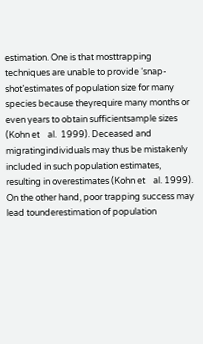estimation. One is that mosttrapping techniques are unable to provide ‘snap-shot’estimates of population size for many species because theyrequire many months or even years to obtain sufficientsample sizes (Kohn et    al.  1999). Deceased and migratingindividuals may thus be mistakenly included in such population estimates, resulting in overestimates (Kohn et    al. 1999). On the other hand, poor trapping success may lead tounderestimation of population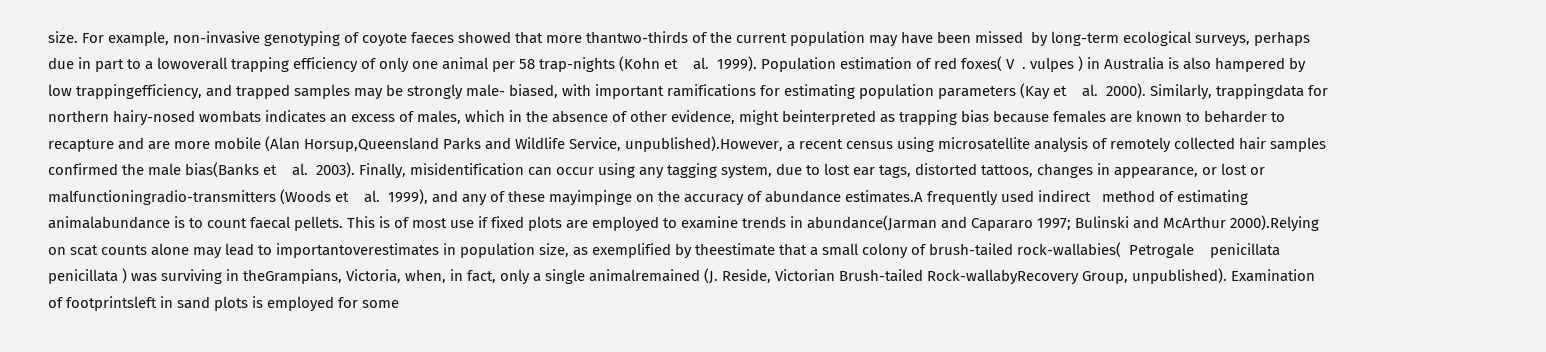size. For example, non-invasive genotyping of coyote faeces showed that more thantwo-thirds of the current population may have been missed  by long-term ecological surveys, perhaps due in part to a lowoverall trapping efficiency of only one animal per 58 trap-nights (Kohn et    al.  1999). Population estimation of red foxes( V  . vulpes ) in Australia is also hampered by low trappingefficiency, and trapped samples may be strongly male- biased, with important ramifications for estimating population parameters (Kay et    al.  2000). Similarly, trappingdata for northern hairy-nosed wombats indicates an excess of males, which in the absence of other evidence, might beinterpreted as trapping bias because females are known to beharder to recapture and are more mobile (Alan Horsup,Queensland Parks and Wildlife Service, unpublished).However, a recent census using microsatellite analysis of remotely collected hair samples confirmed the male bias(Banks et    al.  2003). Finally, misidentification can occur using any tagging system, due to lost ear tags, distorted tattoos, changes in appearance, or lost or malfunctioningradio-transmitters (Woods et    al.  1999), and any of these mayimpinge on the accuracy of abundance estimates.A frequently used indirect   method of estimating animalabundance is to count faecal pellets. This is of most use if fixed plots are employed to examine trends in abundance(Jarman and Capararo 1997; Bulinski and McArthur 2000).Relying on scat counts alone may lead to importantoverestimates in population size, as exemplified by theestimate that a small colony of brush-tailed rock-wallabies(  Petrogale    penicillata    penicillata ) was surviving in theGrampians, Victoria, when, in fact, only a single animalremained (J. Reside, Victorian Brush-tailed Rock-wallabyRecovery Group, unpublished). Examination of footprintsleft in sand plots is employed for some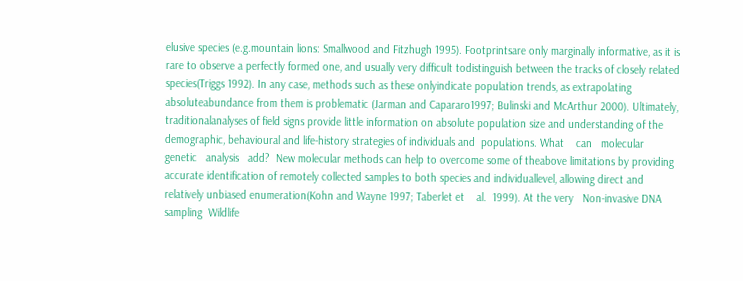elusive species (e.g.mountain lions: Smallwood and Fitzhugh 1995). Footprintsare only marginally informative, as it is rare to observe a perfectly formed one, and usually very difficult todistinguish between the tracks of closely related species(Triggs 1992). In any case, methods such as these onlyindicate population trends, as extrapolating absoluteabundance from them is problematic (Jarman and Capararo1997; Bulinski and McArthur 2000). Ultimately, traditionalanalyses of field signs provide little information on absolute population size and understanding of the demographic, behavioural and life-history strategies of individuals and  populations. What    can   molecular     genetic   analysis   add?  New molecular methods can help to overcome some of theabove limitations by providing accurate identification of remotely collected samples to both species and individuallevel, allowing direct and relatively unbiased enumeration(Kohn and Wayne 1997; Taberlet et    al.  1999). At the very   Non-invasive DNA sampling  Wildlife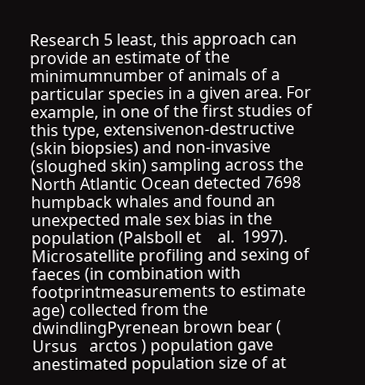Research 5 least, this approach can provide an estimate of the minimumnumber of animals of a particular species in a given area. For example, in one of the first studies of this type, extensivenon-destructive (skin biopsies) and non-invasive (sloughed skin) sampling across the North Atlantic Ocean detected 7698 humpback whales and found an unexpected male sex bias in the population (Palsboll et    al.  1997). Microsatellite profiling and sexing of faeces (in combination with footprintmeasurements to estimate age) collected from the dwindlingPyrenean brown bear ( Ursus   arctos ) population gave anestimated population size of at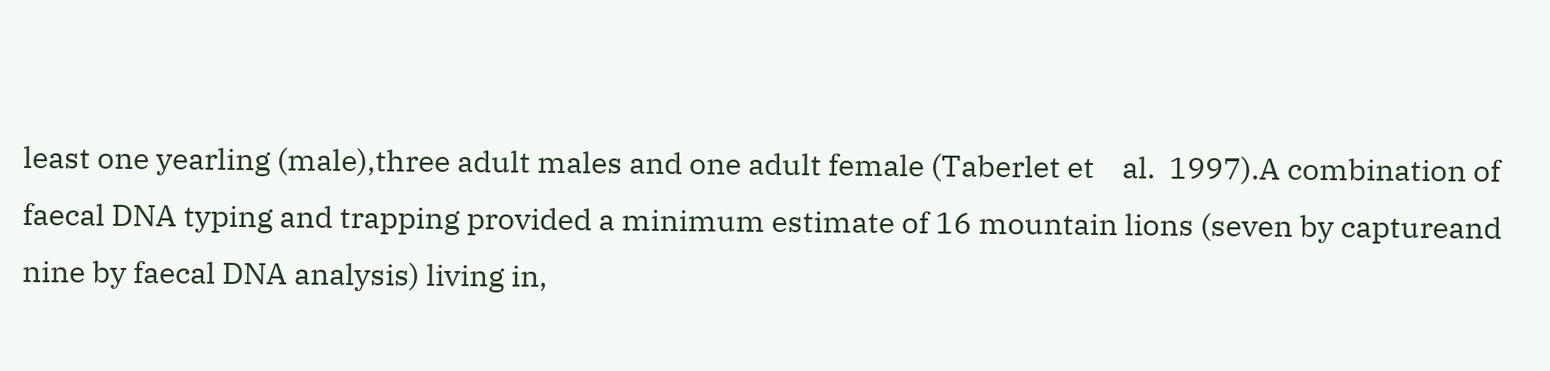least one yearling (male),three adult males and one adult female (Taberlet et    al.  1997).A combination of faecal DNA typing and trapping provided a minimum estimate of 16 mountain lions (seven by captureand nine by faecal DNA analysis) living in,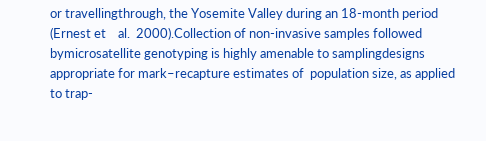or travellingthrough, the Yosemite Valley during an 18-month period (Ernest et    al.  2000).Collection of non-invasive samples followed bymicrosatellite genotyping is highly amenable to samplingdesigns appropriate for mark–recapture estimates of  population size, as applied to trap-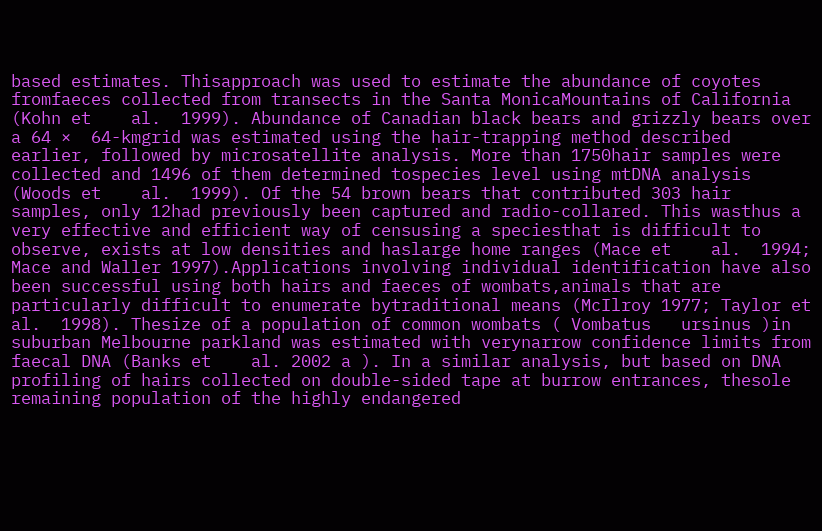based estimates. Thisapproach was used to estimate the abundance of coyotes fromfaeces collected from transects in the Santa MonicaMountains of California (Kohn et    al.  1999). Abundance of Canadian black bears and grizzly bears over a 64 ×  64-kmgrid was estimated using the hair-trapping method described earlier, followed by microsatellite analysis. More than 1750hair samples were collected and 1496 of them determined tospecies level using mtDNA analysis (Woods et    al.  1999). Of the 54 brown bears that contributed 303 hair samples, only 12had previously been captured and radio-collared. This wasthus a very effective and efficient way of censusing a speciesthat is difficult to observe, exists at low densities and haslarge home ranges (Mace et    al.  1994; Mace and Waller 1997).Applications involving individual identification have also been successful using both hairs and faeces of wombats,animals that are particularly difficult to enumerate bytraditional means (McIlroy 1977; Taylor et    al.  1998). Thesize of a population of common wombats ( Vombatus   ursinus )in suburban Melbourne parkland was estimated with verynarrow confidence limits from faecal DNA (Banks et    al. 2002 a ). In a similar analysis, but based on DNA profiling of hairs collected on double-sided tape at burrow entrances, thesole remaining population of the highly endangered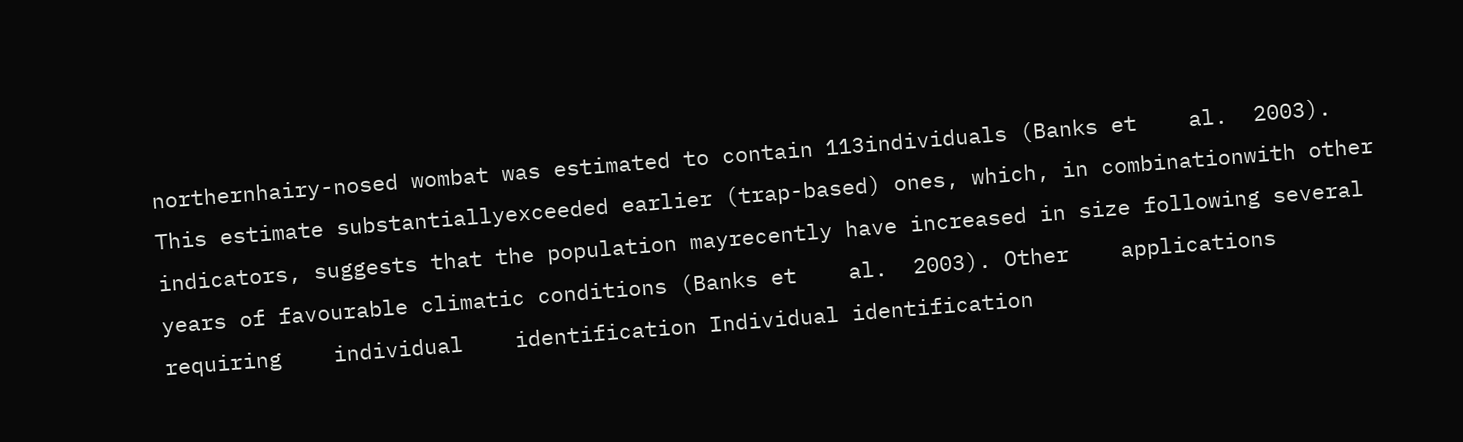northernhairy-nosed wombat was estimated to contain 113individuals (Banks et    al.  2003). This estimate substantiallyexceeded earlier (trap-based) ones, which, in combinationwith other indicators, suggests that the population mayrecently have increased in size following several years of favourable climatic conditions (Banks et    al.  2003). Other    applications   requiring    individual    identification Individual identification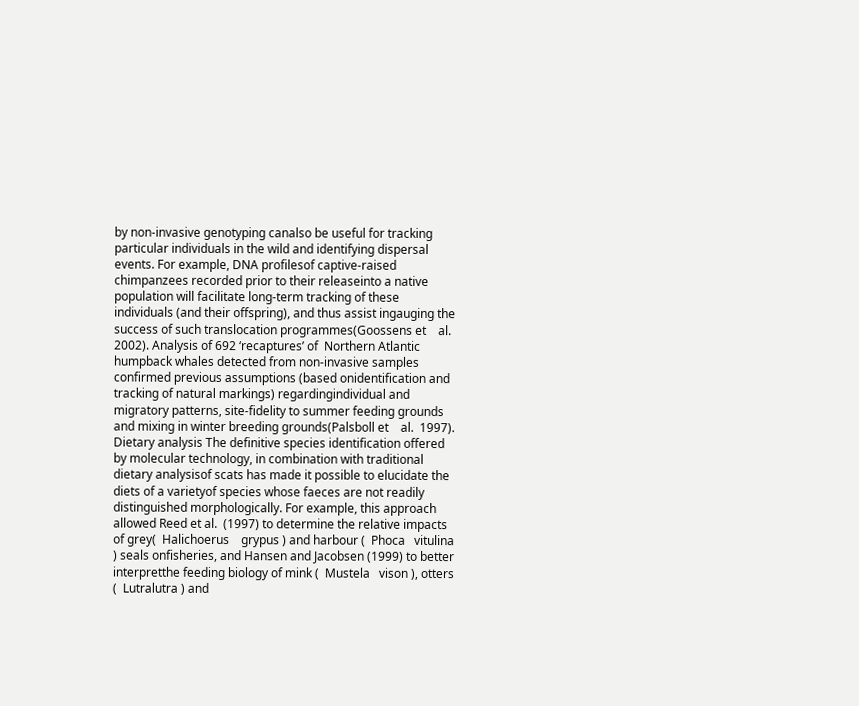by non-invasive genotyping canalso be useful for tracking particular individuals in the wild and identifying dispersal events. For example, DNA profilesof captive-raised chimpanzees recorded prior to their releaseinto a native population will facilitate long-term tracking of these individuals (and their offspring), and thus assist ingauging the success of such translocation programmes(Goossens et    al.  2002). Analysis of 692 ‘recaptures’ of  Northern Atlantic humpback whales detected from non-invasive samples confirmed previous assumptions (based onidentification and tracking of natural markings) regardingindividual and migratory patterns, site-fidelity to summer feeding grounds and mixing in winter breeding grounds(Palsboll et    al.  1997). Dietary analysis The definitive species identification offered by molecular technology, in combination with traditional dietary analysisof scats has made it possible to elucidate the diets of a varietyof species whose faeces are not readily distinguished morphologically. For example, this approach allowed Reed et al.  (1997) to determine the relative impacts of grey(  Halichoerus    grypus ) and harbour (  Phoca   vitulina ) seals onfisheries, and Hansen and Jacobsen (1999) to better interpretthe feeding biology of mink (  Mustela   vison ), otters (  Lutralutra ) and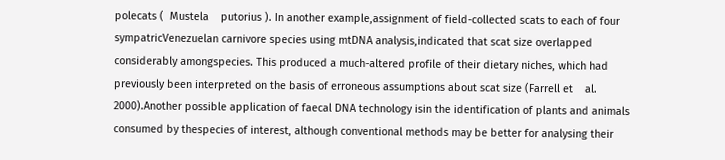polecats (  Mustela    putorius ). In another example,assignment of field-collected scats to each of four sympatricVenezuelan carnivore species using mtDNA analysis,indicated that scat size overlapped considerably amongspecies. This produced a much-altered profile of their dietary niches, which had previously been interpreted on the basis of erroneous assumptions about scat size (Farrell et    al. 2000).Another possible application of faecal DNA technology isin the identification of plants and animals consumed by thespecies of interest, although conventional methods may be better for analysing their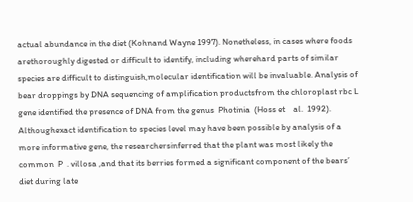actual abundance in the diet (Kohnand Wayne 1997). Nonetheless, in cases where foods arethoroughly digested or difficult to identify, including wherehard parts of similar species are difficult to distinguish,molecular identification will be invaluable. Analysis of bear droppings by DNA sequencing of amplification productsfrom the chloroplast rbc L gene identified the presence of DNA from the genus  Photinia  (Hoss et    al.  1992). Althoughexact identification to species level may have been possible by analysis of a more informative gene, the researchersinferred that the plant was most likely the common  P  . villosa ,and that its berries formed a significant component of the bears’ diet during late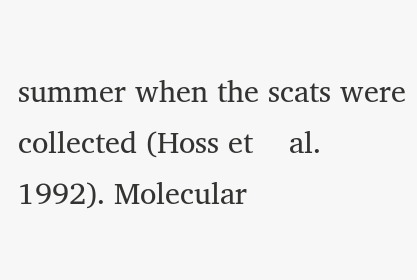summer when the scats were collected (Hoss et    al.  1992). Molecular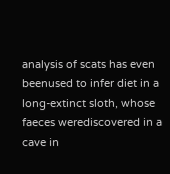analysis of scats has even beenused to infer diet in a long-extinct sloth, whose faeces werediscovered in a cave in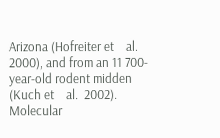Arizona (Hofreiter et    al.  2000), and from an 11 700-year-old rodent midden (Kuch et    al.  2002). Molecular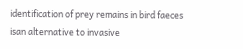identification of prey remains in bird faeces isan alternative to invasive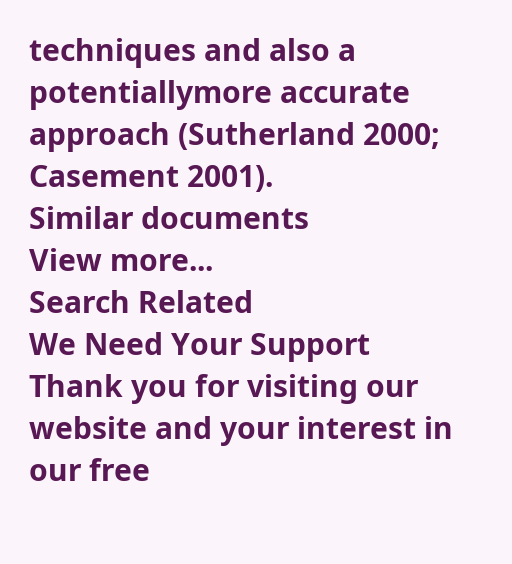techniques and also a potentiallymore accurate approach (Sutherland 2000; Casement 2001).
Similar documents
View more...
Search Related
We Need Your Support
Thank you for visiting our website and your interest in our free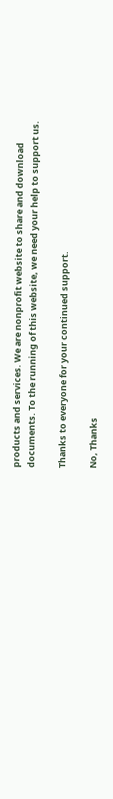products and services. We are nonprofit website to share and download documents. To the running of this website, we need your help to support us.

Thanks to everyone for your continued support.

No, Thanks